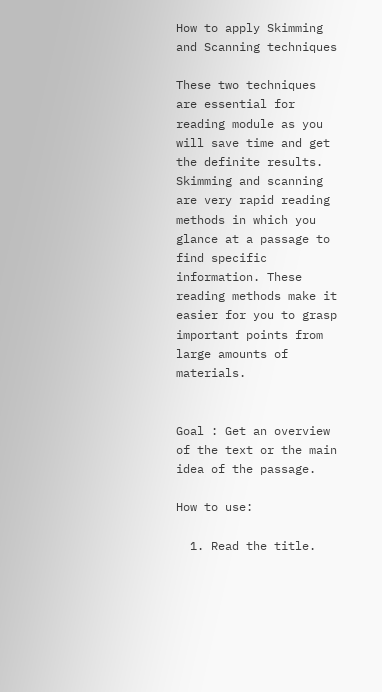How to apply Skimming and Scanning techniques

These two techniques are essential for reading module as you will save time and get the definite results. Skimming and scanning are very rapid reading methods in which you glance at a passage to find specific information. These reading methods make it easier for you to grasp important points from large amounts of materials.


Goal : Get an overview of the text or the main idea of the passage.

How to use:

  1. Read the title.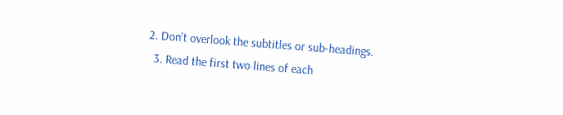2. Don’t overlook the subtitles or sub-headings.
  3. Read the first two lines of each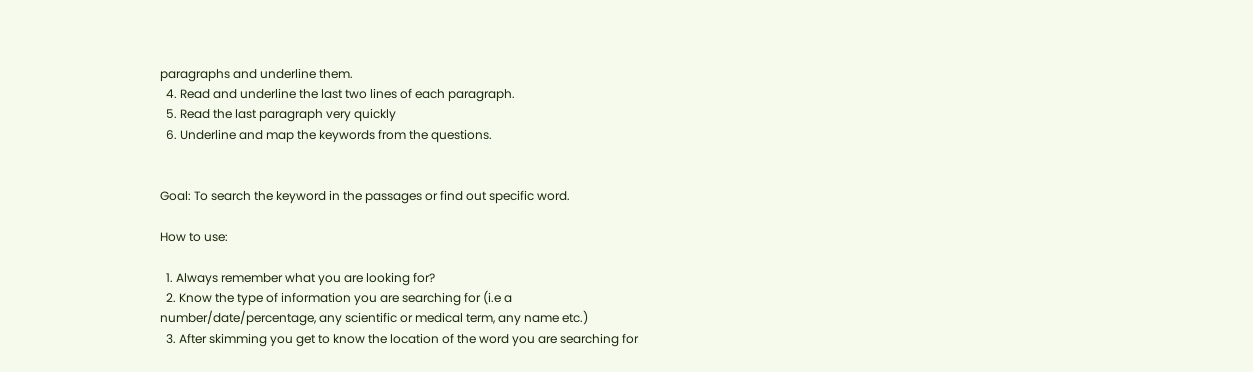paragraphs and underline them.
  4. Read and underline the last two lines of each paragraph.
  5. Read the last paragraph very quickly
  6. Underline and map the keywords from the questions.


Goal: To search the keyword in the passages or find out specific word.

How to use:

  1. Always remember what you are looking for?
  2. Know the type of information you are searching for (i.e a number/date/percentage, any scientific or medical term, any name etc.)
  3. After skimming you get to know the location of the word you are searching for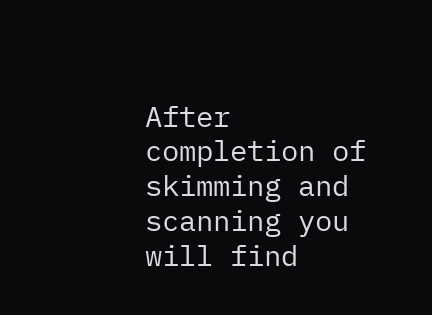After completion of skimming and scanning you will find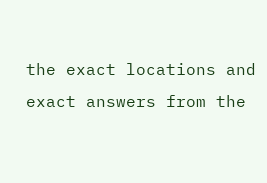the exact locations and exact answers from the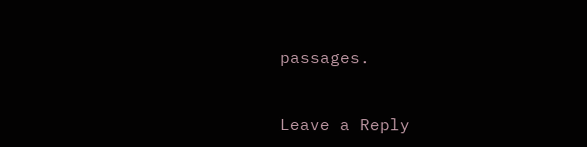passages.


Leave a Reply